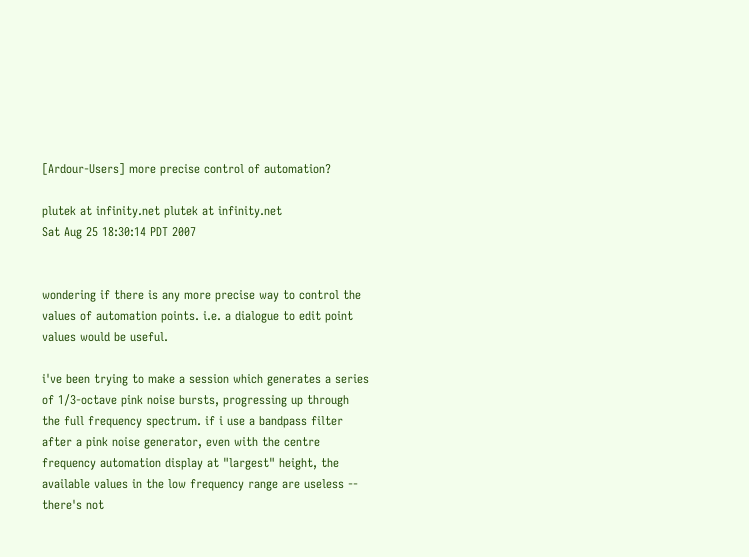[Ardour-Users] more precise control of automation?

plutek at infinity.net plutek at infinity.net
Sat Aug 25 18:30:14 PDT 2007


wondering if there is any more precise way to control the values of automation points. i.e. a dialogue to edit point values would be useful.

i've been trying to make a session which generates a series of 1/3-octave pink noise bursts, progressing up through the full frequency spectrum. if i use a bandpass filter after a pink noise generator, even with the centre frequency automation display at "largest" height, the available values in the low frequency range are useless -- there's not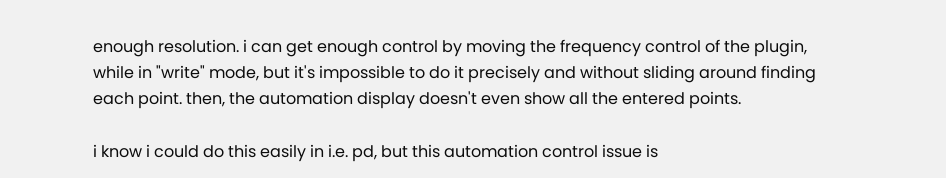enough resolution. i can get enough control by moving the frequency control of the plugin, while in "write" mode, but it's impossible to do it precisely and without sliding around finding each point. then, the automation display doesn't even show all the entered points.

i know i could do this easily in i.e. pd, but this automation control issue is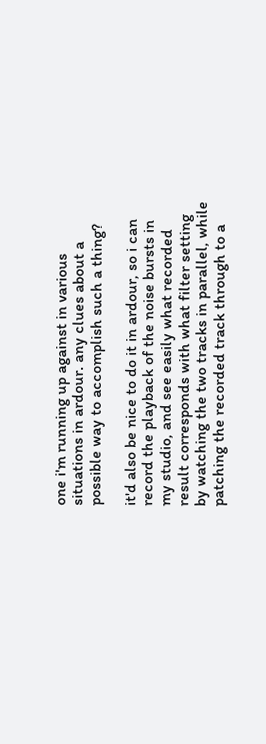one i'm running up against in various situations in ardour. any clues about a possible way to accomplish such a thing?

it'd also be nice to do it in ardour, so i can record the playback of the noise bursts in my studio, and see easily what recorded result corresponds with what filter setting by watching the two tracks in parallel, while patching the recorded track through to a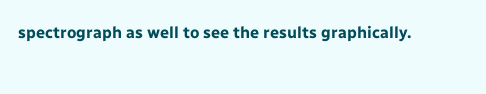spectrograph as well to see the results graphically.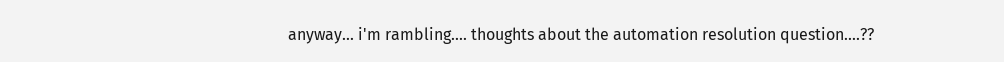anyway... i'm rambling.... thoughts about the automation resolution question....??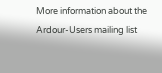More information about the Ardour-Users mailing list